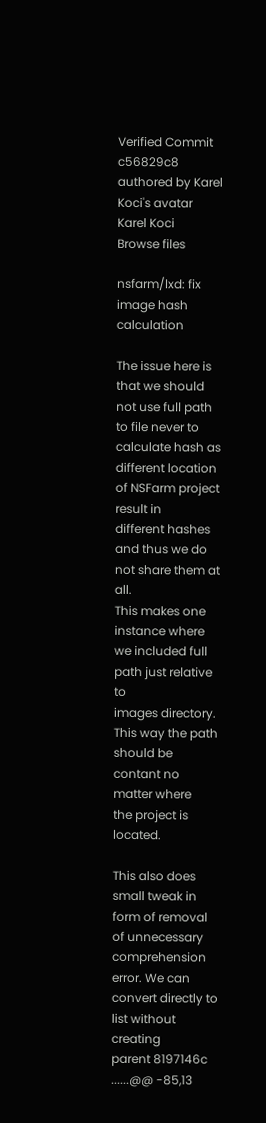Verified Commit c56829c8 authored by Karel Koci's avatar Karel Koci
Browse files

nsfarm/lxd: fix image hash calculation

The issue here is that we should not use full path to file never to
calculate hash as different location of NSFarm project result in
different hashes and thus we do not share them at all.
This makes one instance where we included full path just relative to
images directory. This way the path should be contant no matter where
the project is located.

This also does small tweak in form of removal of unnecessary
comprehension error. We can convert directly to list without creating
parent 8197146c
......@@ -85,13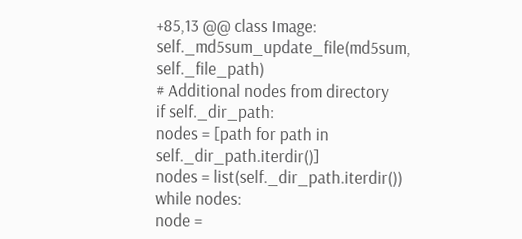+85,13 @@ class Image:
self._md5sum_update_file(md5sum, self._file_path)
# Additional nodes from directory
if self._dir_path:
nodes = [path for path in self._dir_path.iterdir()]
nodes = list(self._dir_path.iterdir())
while nodes:
node =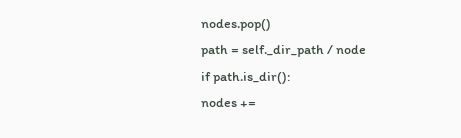nodes.pop()
path = self._dir_path / node
if path.is_dir():
nodes +=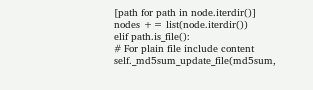[path for path in node.iterdir()]
nodes += list(node.iterdir())
elif path.is_file():
# For plain file include content
self._md5sum_update_file(md5sum,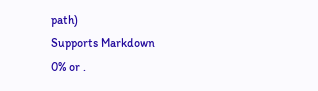path)
Supports Markdown
0% or .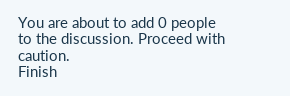You are about to add 0 people to the discussion. Proceed with caution.
Finish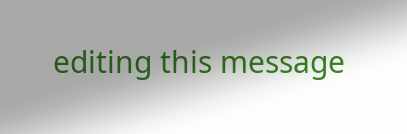editing this message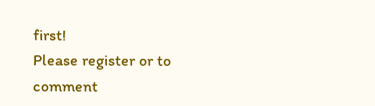first!
Please register or to comment